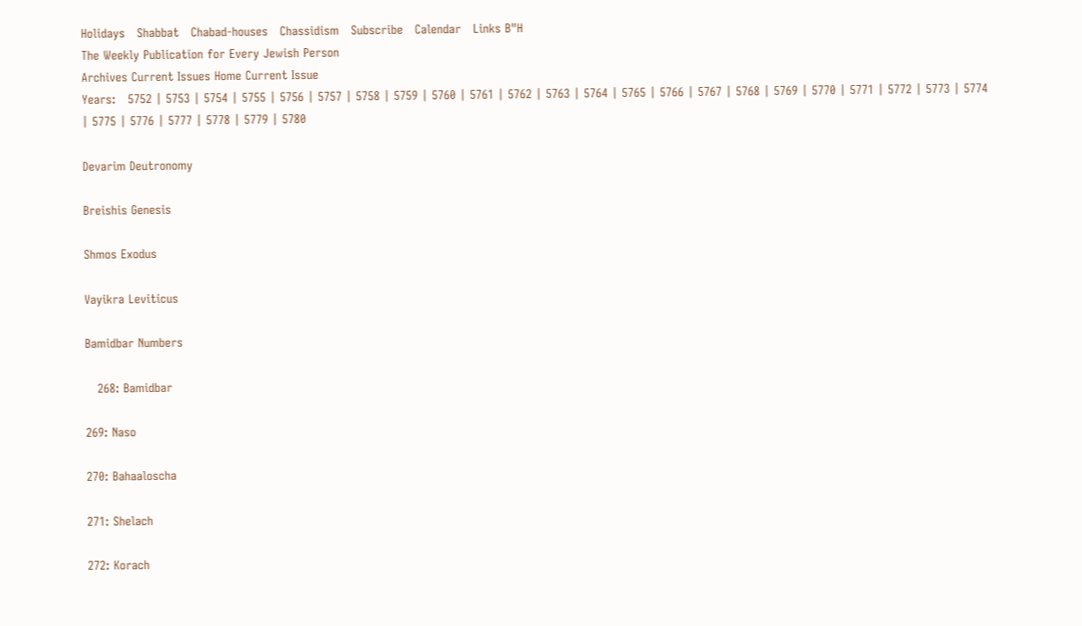Holidays   Shabbat   Chabad-houses   Chassidism   Subscribe   Calendar   Links B"H
The Weekly Publication for Every Jewish Person
Archives Current Issues Home Current Issue
Years:   5752 | 5753 | 5754 | 5755 | 5756 | 5757 | 5758 | 5759 | 5760 | 5761 | 5762 | 5763 | 5764 | 5765 | 5766 | 5767 | 5768 | 5769 | 5770 | 5771 | 5772 | 5773 | 5774 | 5775 | 5776 | 5777 | 5778 | 5779 | 5780

Devarim Deutronomy

Breishis Genesis

Shmos Exodus

Vayikra Leviticus

Bamidbar Numbers

   268: Bamidbar

269: Naso

270: Bahaaloscha

271: Shelach

272: Korach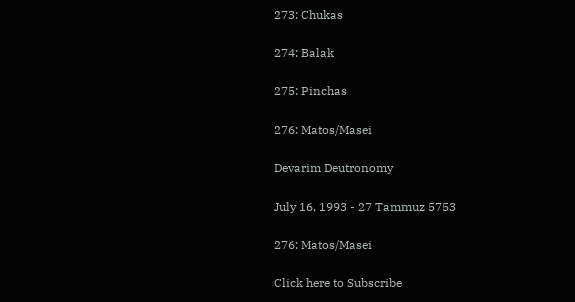273: Chukas

274: Balak

275: Pinchas

276: Matos/Masei

Devarim Deutronomy

July 16, 1993 - 27 Tammuz 5753

276: Matos/Masei

Click here to Subscribe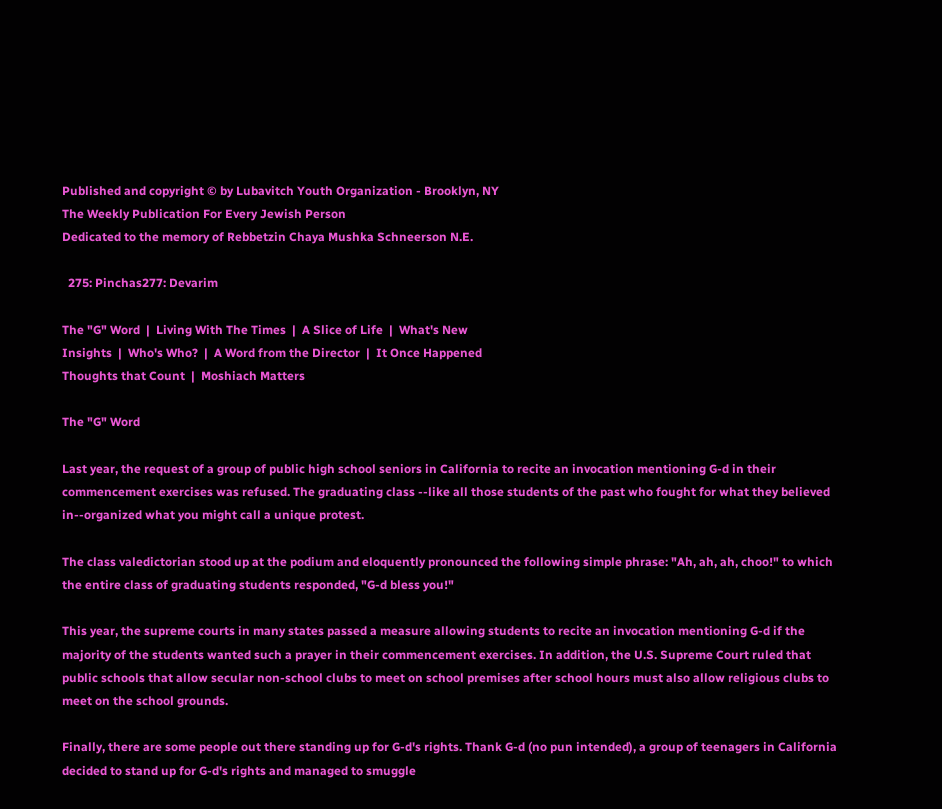Published and copyright © by Lubavitch Youth Organization - Brooklyn, NY
The Weekly Publication For Every Jewish Person
Dedicated to the memory of Rebbetzin Chaya Mushka Schneerson N.E.

  275: Pinchas277: Devarim

The "G" Word  |  Living With The Times  |  A Slice of Life  |  What's New
Insights  |  Who's Who?  |  A Word from the Director  |  It Once Happened
Thoughts that Count  |  Moshiach Matters

The "G" Word

Last year, the request of a group of public high school seniors in California to recite an invocation mentioning G-d in their commencement exercises was refused. The graduating class --like all those students of the past who fought for what they believed in--organized what you might call a unique protest.

The class valedictorian stood up at the podium and eloquently pronounced the following simple phrase: "Ah, ah, ah, choo!" to which the entire class of graduating students responded, "G-d bless you!"

This year, the supreme courts in many states passed a measure allowing students to recite an invocation mentioning G-d if the majority of the students wanted such a prayer in their commencement exercises. In addition, the U.S. Supreme Court ruled that public schools that allow secular non-school clubs to meet on school premises after school hours must also allow religious clubs to meet on the school grounds.

Finally, there are some people out there standing up for G-d's rights. Thank G-d (no pun intended), a group of teenagers in California decided to stand up for G-d's rights and managed to smuggle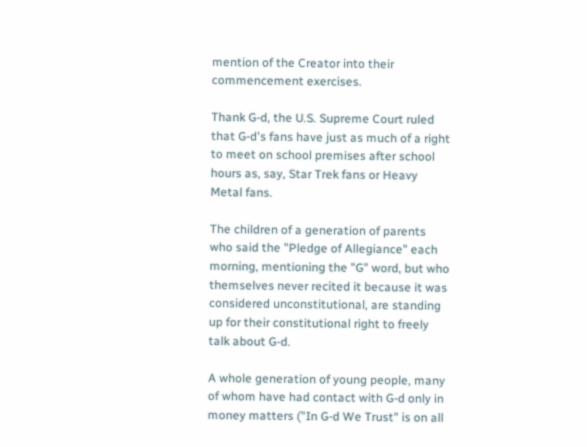mention of the Creator into their commencement exercises.

Thank G-d, the U.S. Supreme Court ruled that G-d's fans have just as much of a right to meet on school premises after school hours as, say, Star Trek fans or Heavy Metal fans.

The children of a generation of parents who said the "Pledge of Allegiance" each morning, mentioning the "G" word, but who themselves never recited it because it was considered unconstitutional, are standing up for their constitutional right to freely talk about G-d.

A whole generation of young people, many of whom have had contact with G-d only in money matters ("In G-d We Trust" is on all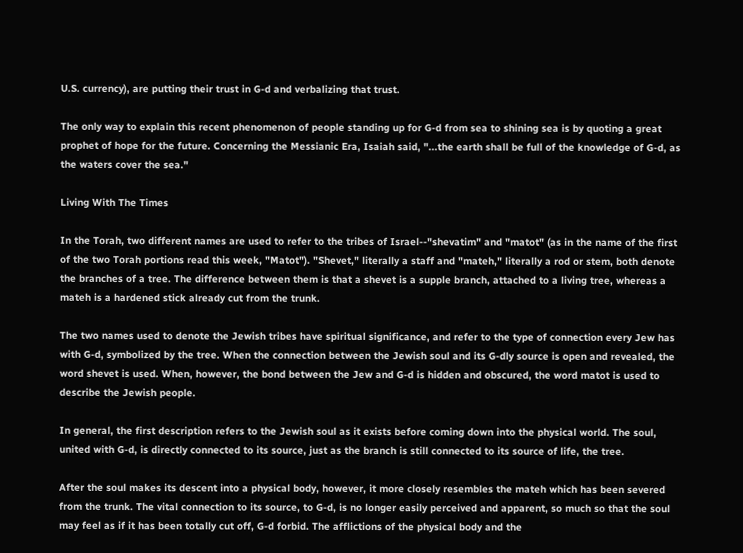U.S. currency), are putting their trust in G-d and verbalizing that trust.

The only way to explain this recent phenomenon of people standing up for G-d from sea to shining sea is by quoting a great prophet of hope for the future. Concerning the Messianic Era, Isaiah said, "...the earth shall be full of the knowledge of G-d, as the waters cover the sea."

Living With The Times

In the Torah, two different names are used to refer to the tribes of Israel--"shevatim" and "matot" (as in the name of the first of the two Torah portions read this week, "Matot"). "Shevet," literally a staff and "mateh," literally a rod or stem, both denote the branches of a tree. The difference between them is that a shevet is a supple branch, attached to a living tree, whereas a mateh is a hardened stick already cut from the trunk.

The two names used to denote the Jewish tribes have spiritual significance, and refer to the type of connection every Jew has with G-d, symbolized by the tree. When the connection between the Jewish soul and its G-dly source is open and revealed, the word shevet is used. When, however, the bond between the Jew and G-d is hidden and obscured, the word matot is used to describe the Jewish people.

In general, the first description refers to the Jewish soul as it exists before coming down into the physical world. The soul, united with G-d, is directly connected to its source, just as the branch is still connected to its source of life, the tree.

After the soul makes its descent into a physical body, however, it more closely resembles the mateh which has been severed from the trunk. The vital connection to its source, to G-d, is no longer easily perceived and apparent, so much so that the soul may feel as if it has been totally cut off, G-d forbid. The afflictions of the physical body and the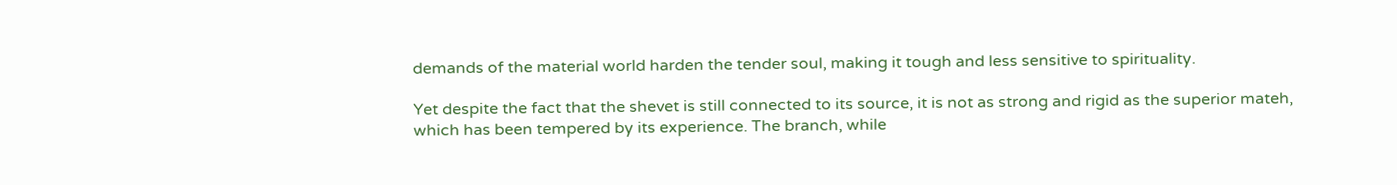demands of the material world harden the tender soul, making it tough and less sensitive to spirituality.

Yet despite the fact that the shevet is still connected to its source, it is not as strong and rigid as the superior mateh, which has been tempered by its experience. The branch, while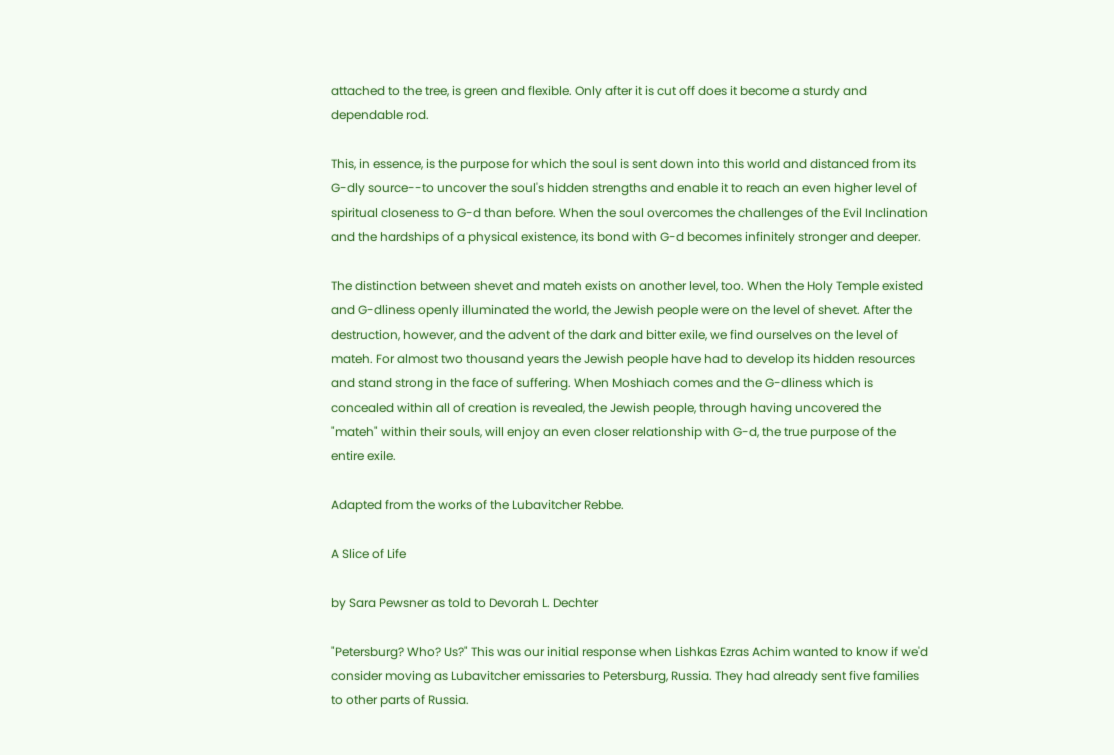attached to the tree, is green and flexible. Only after it is cut off does it become a sturdy and dependable rod.

This, in essence, is the purpose for which the soul is sent down into this world and distanced from its G-dly source--to uncover the soul's hidden strengths and enable it to reach an even higher level of spiritual closeness to G-d than before. When the soul overcomes the challenges of the Evil Inclination and the hardships of a physical existence, its bond with G-d becomes infinitely stronger and deeper.

The distinction between shevet and mateh exists on another level, too. When the Holy Temple existed and G-dliness openly illuminated the world, the Jewish people were on the level of shevet. After the destruction, however, and the advent of the dark and bitter exile, we find ourselves on the level of mateh. For almost two thousand years the Jewish people have had to develop its hidden resources and stand strong in the face of suffering. When Moshiach comes and the G-dliness which is concealed within all of creation is revealed, the Jewish people, through having uncovered the "mateh" within their souls, will enjoy an even closer relationship with G-d, the true purpose of the entire exile.

Adapted from the works of the Lubavitcher Rebbe.

A Slice of Life

by Sara Pewsner as told to Devorah L. Dechter

"Petersburg? Who? Us?" This was our initial response when Lishkas Ezras Achim wanted to know if we'd consider moving as Lubavitcher emissaries to Petersburg, Russia. They had already sent five families to other parts of Russia.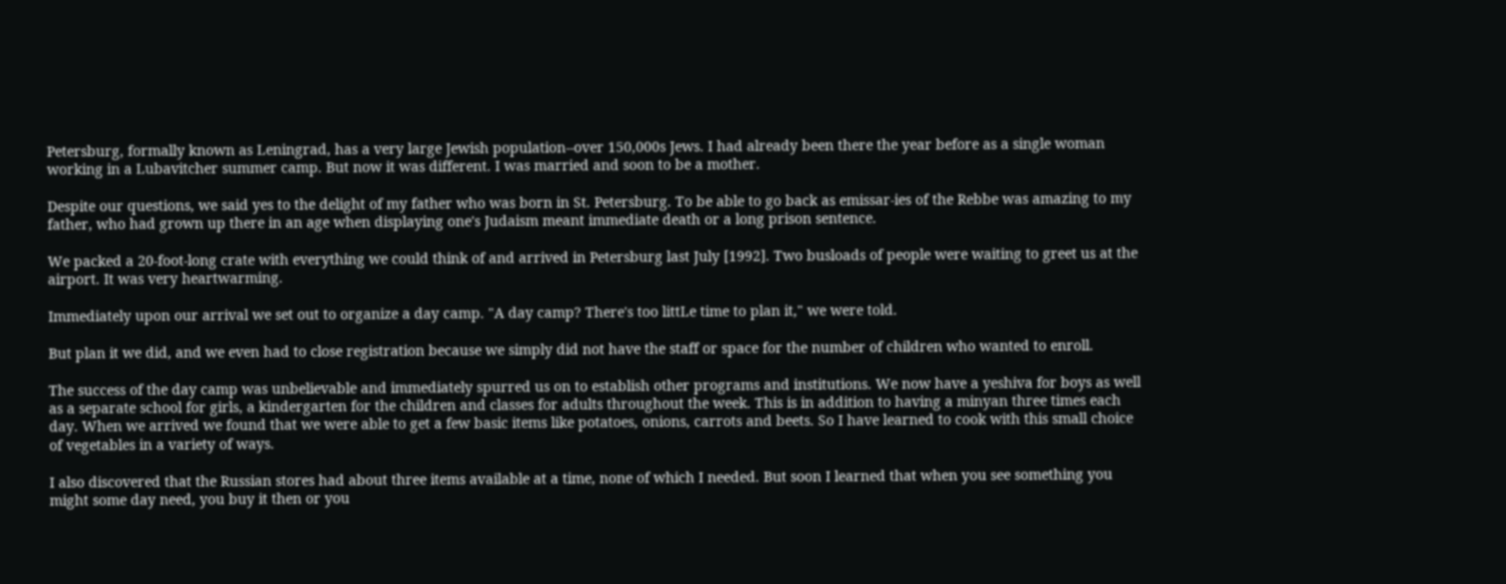Petersburg, formally known as Leningrad, has a very large Jewish population--over 150,000s Jews. I had already been there the year before as a single woman working in a Lubavitcher summer camp. But now it was different. I was married and soon to be a mother.

Despite our questions, we said yes to the delight of my father who was born in St. Petersburg. To be able to go back as emissar-ies of the Rebbe was amazing to my father, who had grown up there in an age when displaying one's Judaism meant immediate death or a long prison sentence.

We packed a 20-foot-long crate with everything we could think of and arrived in Petersburg last July [1992]. Two busloads of people were waiting to greet us at the airport. It was very heartwarming.

Immediately upon our arrival we set out to organize a day camp. "A day camp? There's too littLe time to plan it," we were told.

But plan it we did, and we even had to close registration because we simply did not have the staff or space for the number of children who wanted to enroll.

The success of the day camp was unbelievable and immediately spurred us on to establish other programs and institutions. We now have a yeshiva for boys as well as a separate school for girls, a kindergarten for the children and classes for adults throughout the week. This is in addition to having a minyan three times each day. When we arrived we found that we were able to get a few basic items like potatoes, onions, carrots and beets. So I have learned to cook with this small choice of vegetables in a variety of ways.

I also discovered that the Russian stores had about three items available at a time, none of which I needed. But soon I learned that when you see something you might some day need, you buy it then or you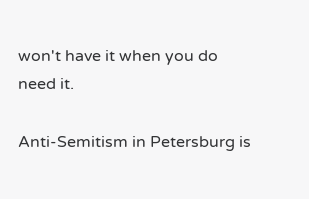won't have it when you do need it.

Anti-Semitism in Petersburg is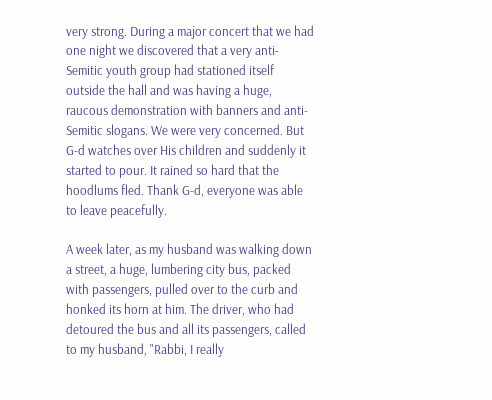very strong. During a major concert that we had one night we discovered that a very anti-Semitic youth group had stationed itself outside the hall and was having a huge, raucous demonstration with banners and anti-Semitic slogans. We were very concerned. But G-d watches over His children and suddenly it started to pour. It rained so hard that the hoodlums fled. Thank G-d, everyone was able to leave peacefully.

A week later, as my husband was walking down a street, a huge, lumbering city bus, packed with passengers, pulled over to the curb and honked its horn at him. The driver, who had detoured the bus and all its passengers, called to my husband, "Rabbi, I really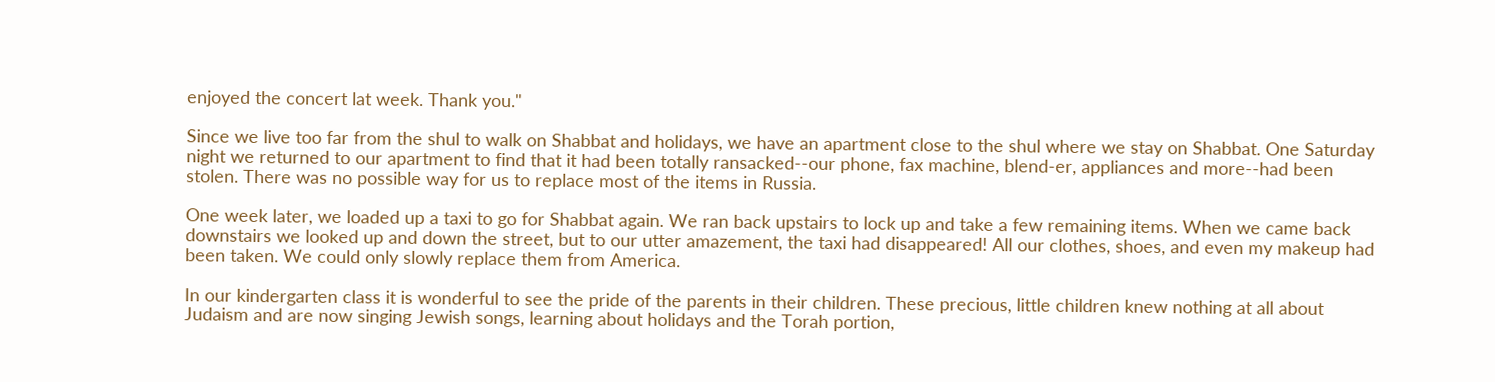enjoyed the concert lat week. Thank you."

Since we live too far from the shul to walk on Shabbat and holidays, we have an apartment close to the shul where we stay on Shabbat. One Saturday night we returned to our apartment to find that it had been totally ransacked--our phone, fax machine, blend-er, appliances and more--had been stolen. There was no possible way for us to replace most of the items in Russia.

One week later, we loaded up a taxi to go for Shabbat again. We ran back upstairs to lock up and take a few remaining items. When we came back downstairs we looked up and down the street, but to our utter amazement, the taxi had disappeared! All our clothes, shoes, and even my makeup had been taken. We could only slowly replace them from America.

In our kindergarten class it is wonderful to see the pride of the parents in their children. These precious, little children knew nothing at all about Judaism and are now singing Jewish songs, learning about holidays and the Torah portion,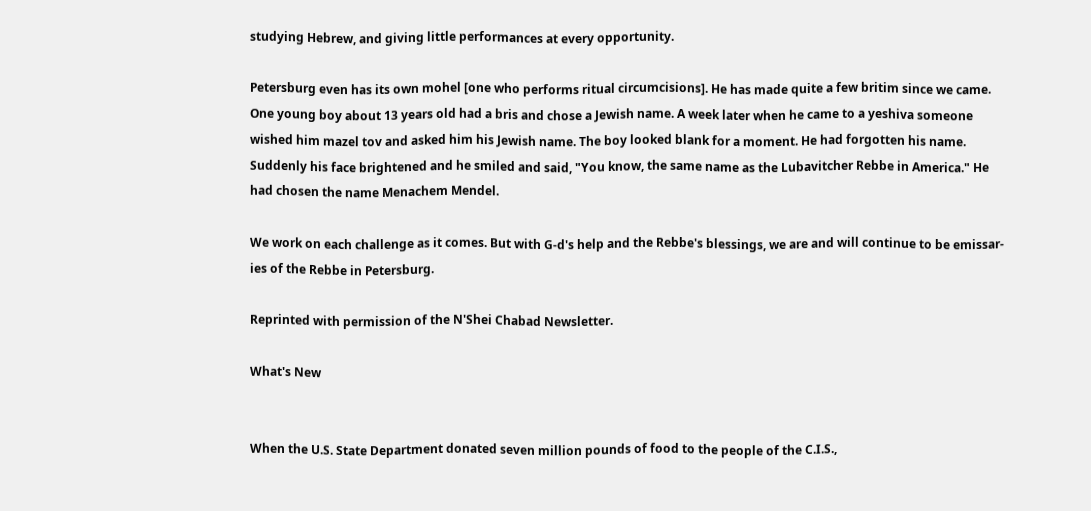studying Hebrew, and giving little performances at every opportunity.

Petersburg even has its own mohel [one who performs ritual circumcisions]. He has made quite a few britim since we came. One young boy about 13 years old had a bris and chose a Jewish name. A week later when he came to a yeshiva someone wished him mazel tov and asked him his Jewish name. The boy looked blank for a moment. He had forgotten his name. Suddenly his face brightened and he smiled and said, "You know, the same name as the Lubavitcher Rebbe in America." He had chosen the name Menachem Mendel.

We work on each challenge as it comes. But with G-d's help and the Rebbe's blessings, we are and will continue to be emissar-ies of the Rebbe in Petersburg.

Reprinted with permission of the N'Shei Chabad Newsletter.

What's New


When the U.S. State Department donated seven million pounds of food to the people of the C.I.S.,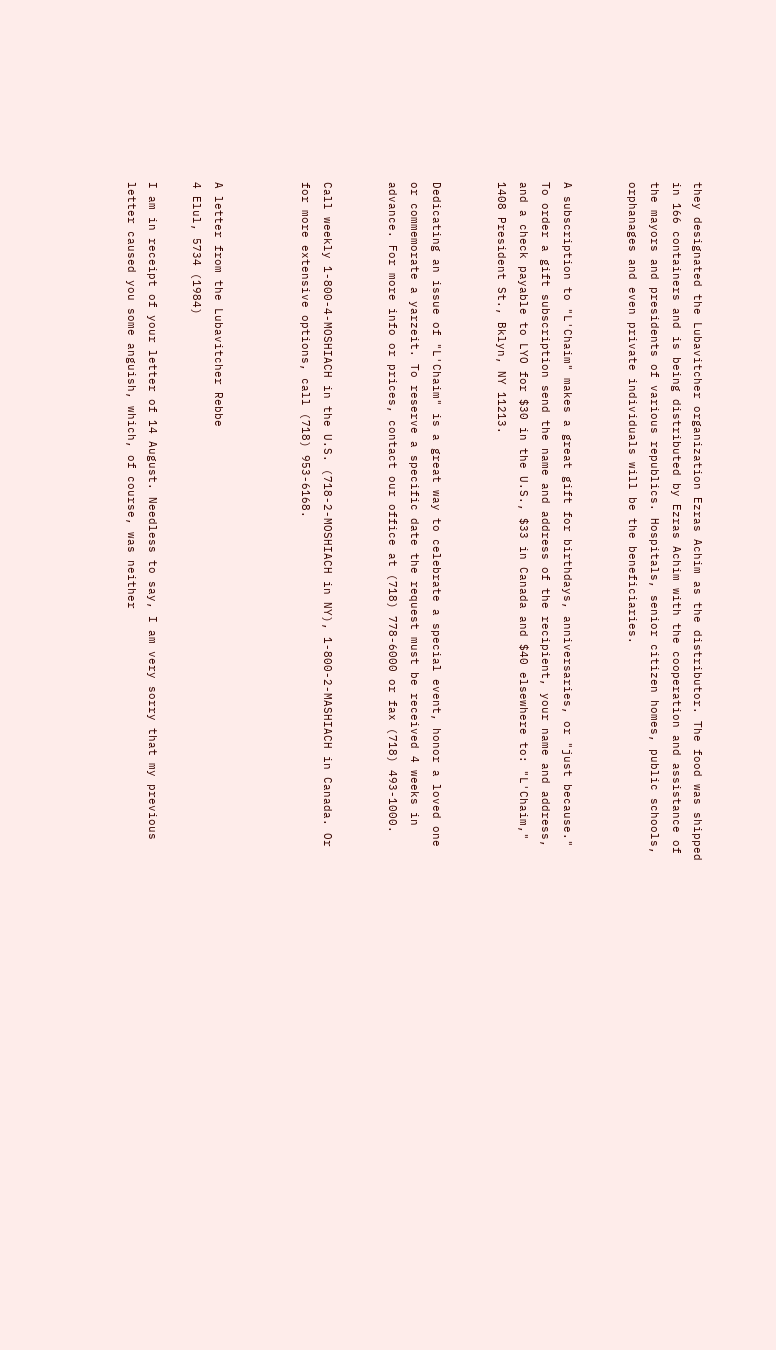they designated the Lubavitcher organization Ezras Achim as the distributor. The food was shipped in 166 containers and is being distributed by Ezras Achim with the cooperation and assistance of the mayors and presidents of various republics. Hospitals, senior citizen homes, public schools, orphanages and even private individuals will be the beneficiaries.


A subscription to "L'Chaim" makes a great gift for birthdays, anniversaries, or "just because." To order a gift subscription send the name and address of the recipient, your name and address, and a check payable to LYO for $30 in the U.S., $33 in Canada and $40 elsewhere to: "L'Chaim," 1408 President St., Bklyn, NY 11213.


Dedicating an issue of "L'Chaim" is a great way to celebrate a special event, honor a loved one or commemorate a yarzeit. To reserve a specific date the request must be received 4 weeks in advance. For more info or prices, contact our office at (718) 778-6000 or fax (718) 493-1000.


Call weekly 1-800-4-MOSHIACH in the U.S. (718-2-MOSHIACH in NY), 1-800-2-MASHIACH in Canada. Or for more extensive options, call (718) 953-6168.



A letter from the Lubavitcher Rebbe
4 Elul, 5734 (1984)

I am in receipt of your letter of 14 August. Needless to say, I am very sorry that my previous letter caused you some anguish, which, of course, was neither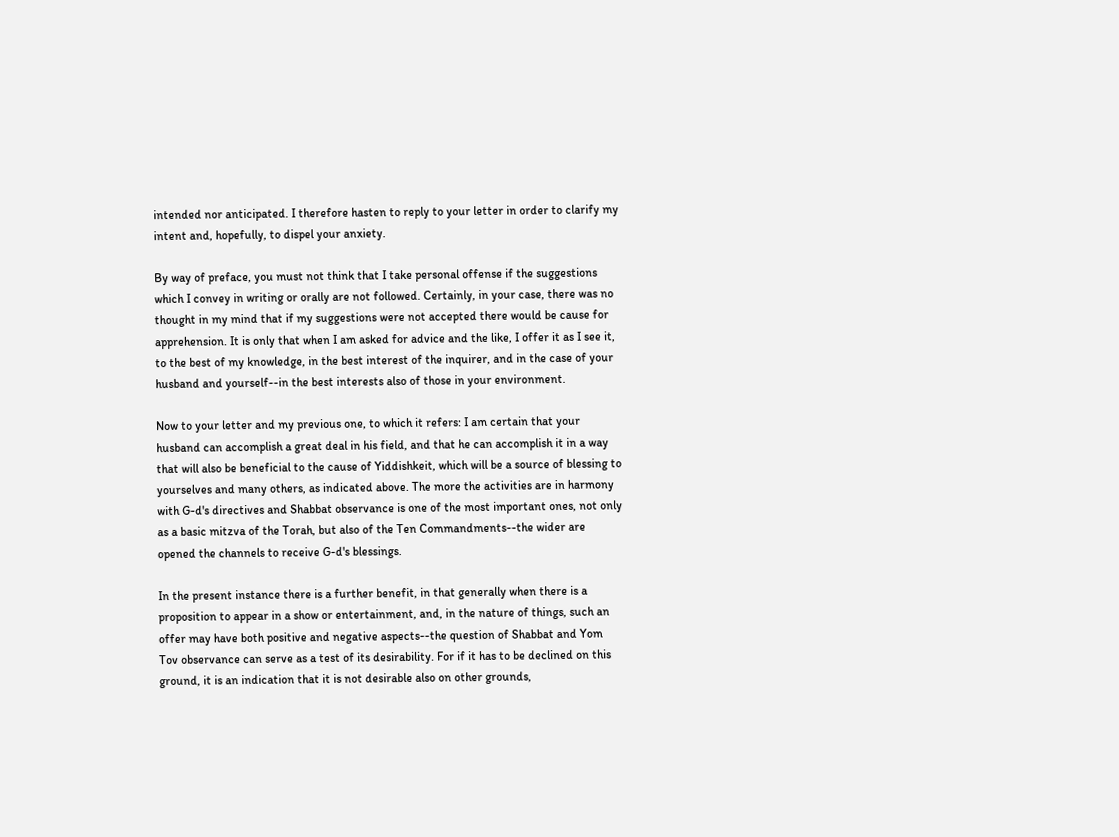intended nor anticipated. I therefore hasten to reply to your letter in order to clarify my intent and, hopefully, to dispel your anxiety.

By way of preface, you must not think that I take personal offense if the suggestions which I convey in writing or orally are not followed. Certainly, in your case, there was no thought in my mind that if my suggestions were not accepted there would be cause for apprehension. It is only that when I am asked for advice and the like, I offer it as I see it, to the best of my knowledge, in the best interest of the inquirer, and in the case of your husband and yourself--in the best interests also of those in your environment.

Now to your letter and my previous one, to which it refers: I am certain that your husband can accomplish a great deal in his field, and that he can accomplish it in a way that will also be beneficial to the cause of Yiddishkeit, which will be a source of blessing to yourselves and many others, as indicated above. The more the activities are in harmony with G-d's directives and Shabbat observance is one of the most important ones, not only as a basic mitzva of the Torah, but also of the Ten Commandments--the wider are opened the channels to receive G-d's blessings.

In the present instance there is a further benefit, in that generally when there is a proposition to appear in a show or entertainment, and, in the nature of things, such an offer may have both positive and negative aspects--the question of Shabbat and Yom Tov observance can serve as a test of its desirability. For if it has to be declined on this ground, it is an indication that it is not desirable also on other grounds,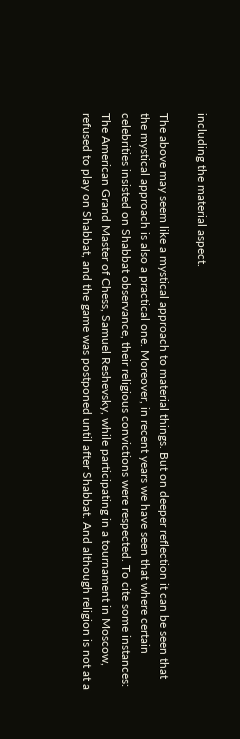including the material aspect.

The above may seem like a mystical approach to material things. But on deeper reflection it can be seen that the mystical approach is also a practical one. Moreover, in recent years we have seen that where certain celebrities insisted on Shabbat observance, their religious convictions were respected. To cite some instances: The American Grand Master of Chess, Samuel Reshevsky, while participating in a tournament in Moscow, refused to play on Shabbat, and the game was postponed until after Shabbat. And although religion is not at a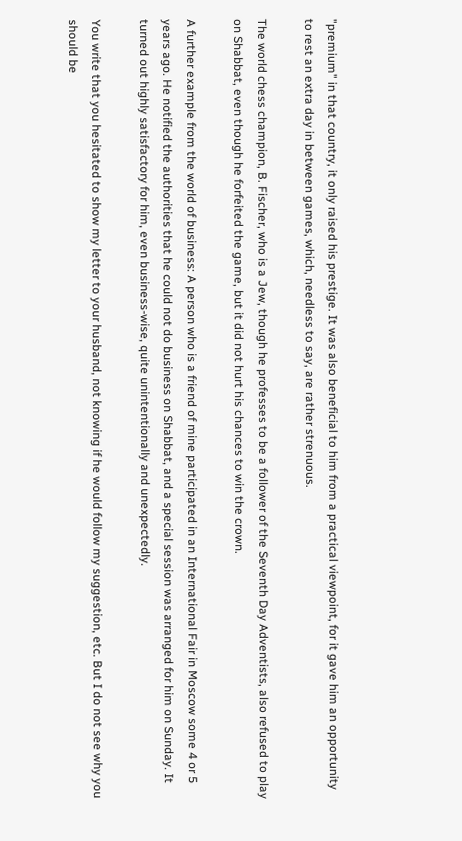"premium" in that country, it only raised his prestige. It was also beneficial to him from a practical viewpoint, for it gave him an opportunity to rest an extra day in between games, which, needless to say, are rather strenuous.

The world chess champion, B. Fischer, who is a Jew, though he professes to be a follower of the Seventh Day Adventists, also refused to play on Shabbat, even though he forfeited the game, but it did not hurt his chances to win the crown.

A further example from the world of business: A person who is a friend of mine participated in an International Fair in Moscow some 4 or 5 years ago. He notified the authorities that he could not do business on Shabbat, and a special session was arranged for him on Sunday. It turned out highly satisfactory for him, even business-wise, quite unintentionally and unexpectedly.

You write that you hesitated to show my letter to your husband, not knowing if he would follow my suggestion, etc. But I do not see why you should be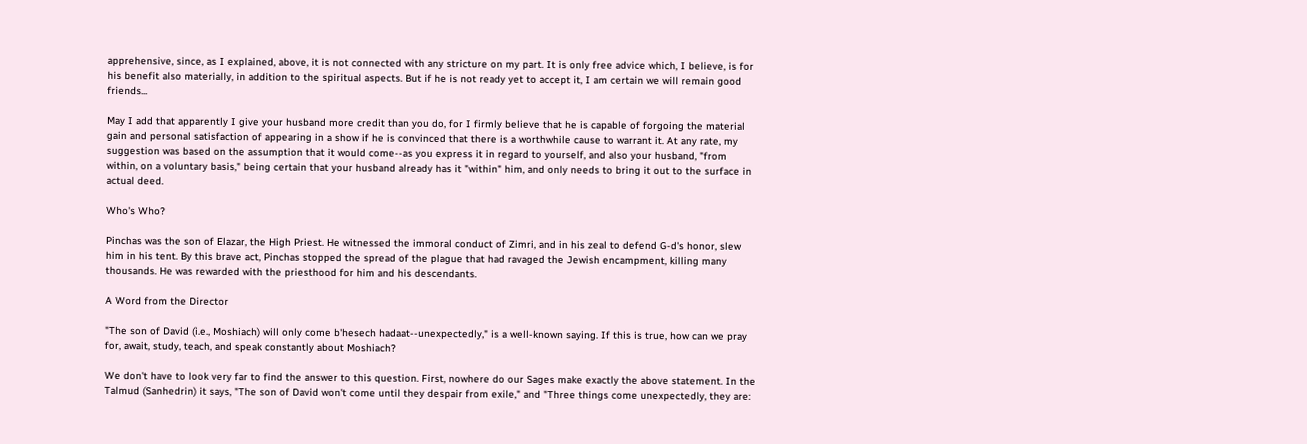apprehensive, since, as I explained, above, it is not connected with any stricture on my part. It is only free advice which, I believe, is for his benefit also materially, in addition to the spiritual aspects. But if he is not ready yet to accept it, I am certain we will remain good friends...

May I add that apparently I give your husband more credit than you do, for I firmly believe that he is capable of forgoing the material gain and personal satisfaction of appearing in a show if he is convinced that there is a worthwhile cause to warrant it. At any rate, my suggestion was based on the assumption that it would come--as you express it in regard to yourself, and also your husband, "from within, on a voluntary basis," being certain that your husband already has it "within" him, and only needs to bring it out to the surface in actual deed.

Who's Who?

Pinchas was the son of Elazar, the High Priest. He witnessed the immoral conduct of Zimri, and in his zeal to defend G-d's honor, slew him in his tent. By this brave act, Pinchas stopped the spread of the plague that had ravaged the Jewish encampment, killing many thousands. He was rewarded with the priesthood for him and his descendants.

A Word from the Director

"The son of David (i.e., Moshiach) will only come b'hesech hadaat--unexpectedly," is a well-known saying. If this is true, how can we pray for, await, study, teach, and speak constantly about Moshiach?

We don't have to look very far to find the answer to this question. First, nowhere do our Sages make exactly the above statement. In the Talmud (Sanhedrin) it says, "The son of David won't come until they despair from exile," and "Three things come unexpectedly, they are: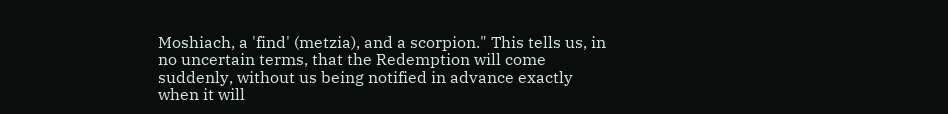Moshiach, a 'find' (metzia), and a scorpion." This tells us, in no uncertain terms, that the Redemption will come suddenly, without us being notified in advance exactly when it will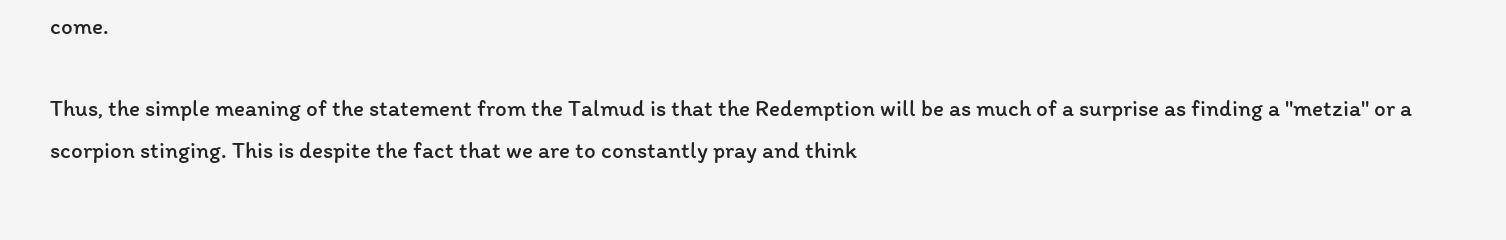come.

Thus, the simple meaning of the statement from the Talmud is that the Redemption will be as much of a surprise as finding a "metzia" or a scorpion stinging. This is despite the fact that we are to constantly pray and think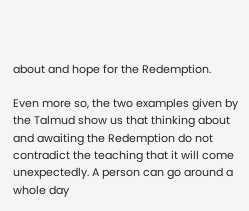about and hope for the Redemption.

Even more so, the two examples given by the Talmud show us that thinking about and awaiting the Redemption do not contradict the teaching that it will come unexpectedly. A person can go around a whole day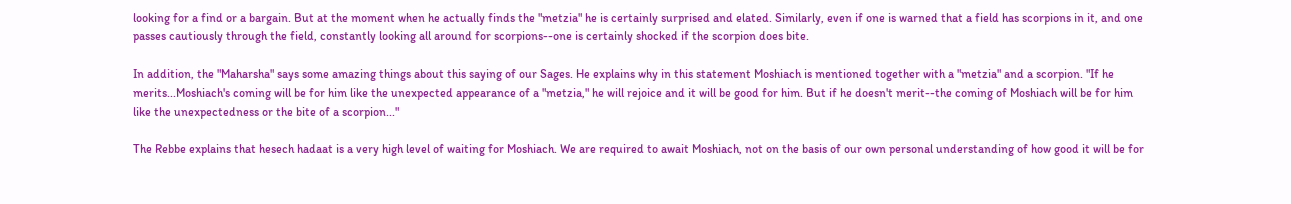looking for a find or a bargain. But at the moment when he actually finds the "metzia" he is certainly surprised and elated. Similarly, even if one is warned that a field has scorpions in it, and one passes cautiously through the field, constantly looking all around for scorpions--one is certainly shocked if the scorpion does bite.

In addition, the "Maharsha" says some amazing things about this saying of our Sages. He explains why in this statement Moshiach is mentioned together with a "metzia" and a scorpion. "If he merits...Moshiach's coming will be for him like the unexpected appearance of a "metzia," he will rejoice and it will be good for him. But if he doesn't merit--the coming of Moshiach will be for him like the unexpectedness or the bite of a scorpion..."

The Rebbe explains that hesech hadaat is a very high level of waiting for Moshiach. We are required to await Moshiach, not on the basis of our own personal understanding of how good it will be for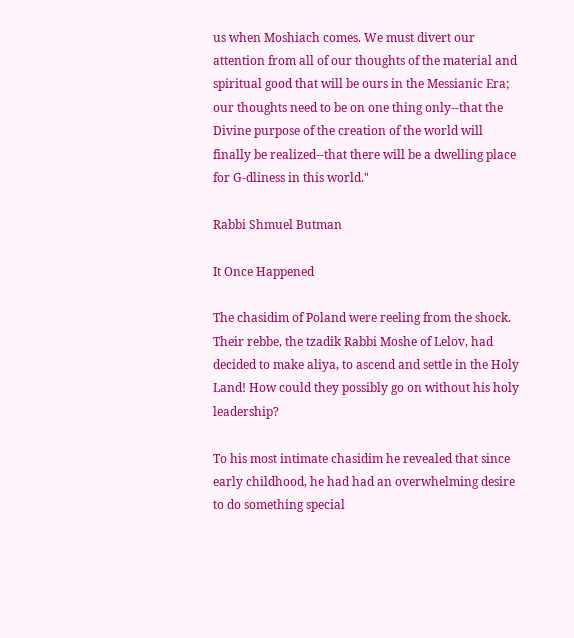us when Moshiach comes. We must divert our attention from all of our thoughts of the material and spiritual good that will be ours in the Messianic Era; our thoughts need to be on one thing only--that the Divine purpose of the creation of the world will finally be realized--that there will be a dwelling place for G-dliness in this world."

Rabbi Shmuel Butman

It Once Happened

The chasidim of Poland were reeling from the shock. Their rebbe, the tzadik Rabbi Moshe of Lelov, had decided to make aliya, to ascend and settle in the Holy Land! How could they possibly go on without his holy leadership?

To his most intimate chasidim he revealed that since early childhood, he had had an overwhelming desire to do something special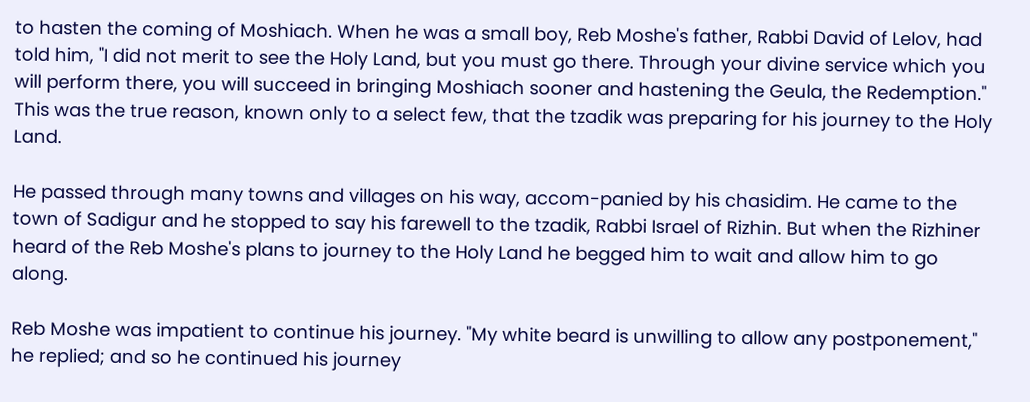to hasten the coming of Moshiach. When he was a small boy, Reb Moshe's father, Rabbi David of Lelov, had told him, "I did not merit to see the Holy Land, but you must go there. Through your divine service which you will perform there, you will succeed in bringing Moshiach sooner and hastening the Geula, the Redemption." This was the true reason, known only to a select few, that the tzadik was preparing for his journey to the Holy Land.

He passed through many towns and villages on his way, accom-panied by his chasidim. He came to the town of Sadigur and he stopped to say his farewell to the tzadik, Rabbi Israel of Rizhin. But when the Rizhiner heard of the Reb Moshe's plans to journey to the Holy Land he begged him to wait and allow him to go along.

Reb Moshe was impatient to continue his journey. "My white beard is unwilling to allow any postponement," he replied; and so he continued his journey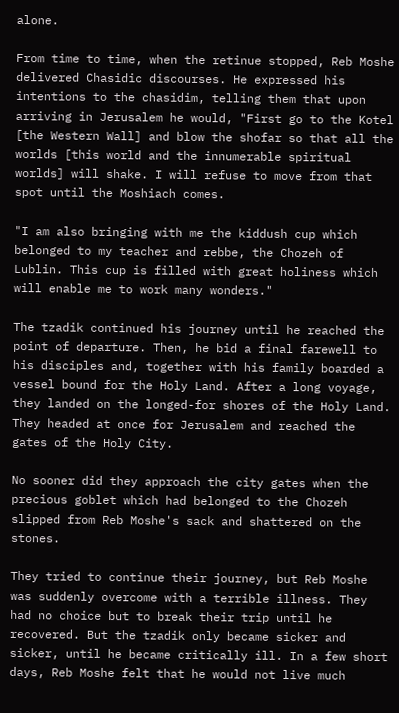alone.

From time to time, when the retinue stopped, Reb Moshe delivered Chasidic discourses. He expressed his intentions to the chasidim, telling them that upon arriving in Jerusalem he would, "First go to the Kotel [the Western Wall] and blow the shofar so that all the worlds [this world and the innumerable spiritual worlds] will shake. I will refuse to move from that spot until the Moshiach comes.

"I am also bringing with me the kiddush cup which belonged to my teacher and rebbe, the Chozeh of Lublin. This cup is filled with great holiness which will enable me to work many wonders."

The tzadik continued his journey until he reached the point of departure. Then, he bid a final farewell to his disciples and, together with his family boarded a vessel bound for the Holy Land. After a long voyage, they landed on the longed-for shores of the Holy Land. They headed at once for Jerusalem and reached the gates of the Holy City.

No sooner did they approach the city gates when the precious goblet which had belonged to the Chozeh slipped from Reb Moshe's sack and shattered on the stones.

They tried to continue their journey, but Reb Moshe was suddenly overcome with a terrible illness. They had no choice but to break their trip until he recovered. But the tzadik only became sicker and sicker, until he became critically ill. In a few short days, Reb Moshe felt that he would not live much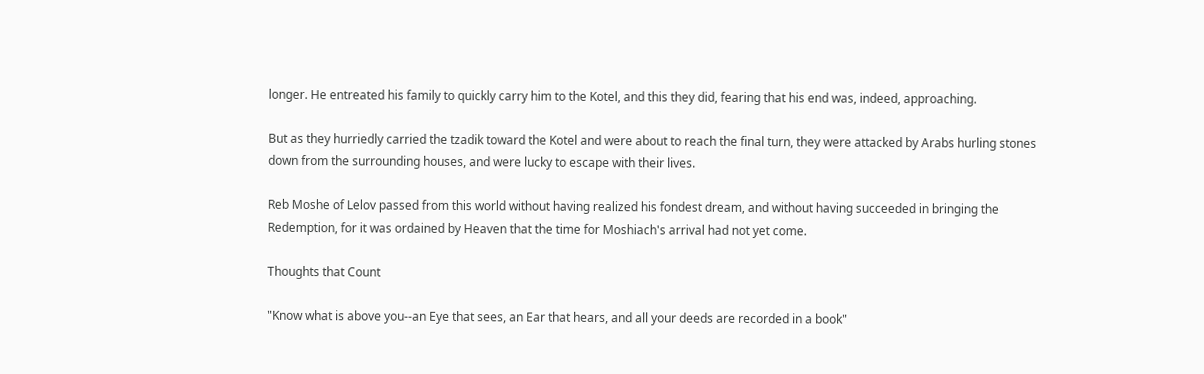longer. He entreated his family to quickly carry him to the Kotel, and this they did, fearing that his end was, indeed, approaching.

But as they hurriedly carried the tzadik toward the Kotel and were about to reach the final turn, they were attacked by Arabs hurling stones down from the surrounding houses, and were lucky to escape with their lives.

Reb Moshe of Lelov passed from this world without having realized his fondest dream, and without having succeeded in bringing the Redemption, for it was ordained by Heaven that the time for Moshiach's arrival had not yet come.

Thoughts that Count

"Know what is above you--an Eye that sees, an Ear that hears, and all your deeds are recorded in a book"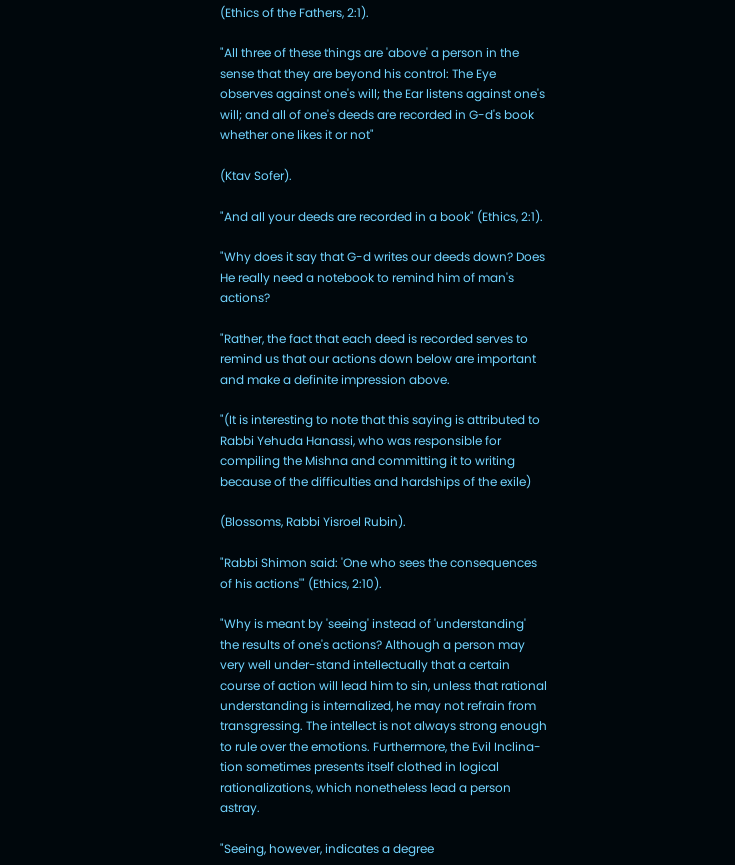(Ethics of the Fathers, 2:1).

"All three of these things are 'above' a person in the sense that they are beyond his control: The Eye observes against one's will; the Ear listens against one's will; and all of one's deeds are recorded in G-d's book whether one likes it or not"

(Ktav Sofer).

"And all your deeds are recorded in a book" (Ethics, 2:1).

"Why does it say that G-d writes our deeds down? Does He really need a notebook to remind him of man's actions?

"Rather, the fact that each deed is recorded serves to remind us that our actions down below are important and make a definite impression above.

"(It is interesting to note that this saying is attributed to Rabbi Yehuda Hanassi, who was responsible for compiling the Mishna and committing it to writing because of the difficulties and hardships of the exile)

(Blossoms, Rabbi Yisroel Rubin).

"Rabbi Shimon said: 'One who sees the consequences of his actions'" (Ethics, 2:10).

"Why is meant by 'seeing' instead of 'understanding' the results of one's actions? Although a person may very well under-stand intellectually that a certain course of action will lead him to sin, unless that rational understanding is internalized, he may not refrain from transgressing. The intellect is not always strong enough to rule over the emotions. Furthermore, the Evil Inclina-tion sometimes presents itself clothed in logical rationalizations, which nonetheless lead a person astray.

"Seeing, however, indicates a degree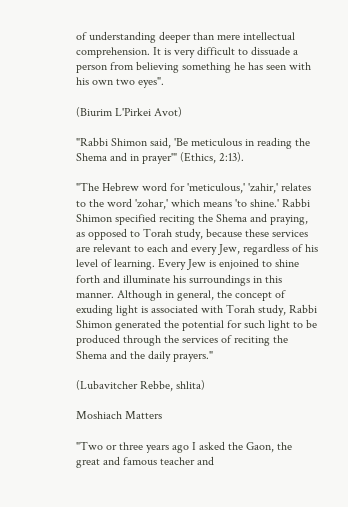of understanding deeper than mere intellectual comprehension. It is very difficult to dissuade a person from believing something he has seen with his own two eyes".

(Biurim L'Pirkei Avot)

"Rabbi Shimon said, 'Be meticulous in reading the Shema and in prayer'" (Ethics, 2:13).

"The Hebrew word for 'meticulous,' 'zahir,' relates to the word 'zohar,' which means 'to shine.' Rabbi Shimon specified reciting the Shema and praying, as opposed to Torah study, because these services are relevant to each and every Jew, regardless of his level of learning. Every Jew is enjoined to shine forth and illuminate his surroundings in this manner. Although in general, the concept of exuding light is associated with Torah study, Rabbi Shimon generated the potential for such light to be produced through the services of reciting the Shema and the daily prayers."

(Lubavitcher Rebbe, shlita)

Moshiach Matters

"Two or three years ago I asked the Gaon, the great and famous teacher and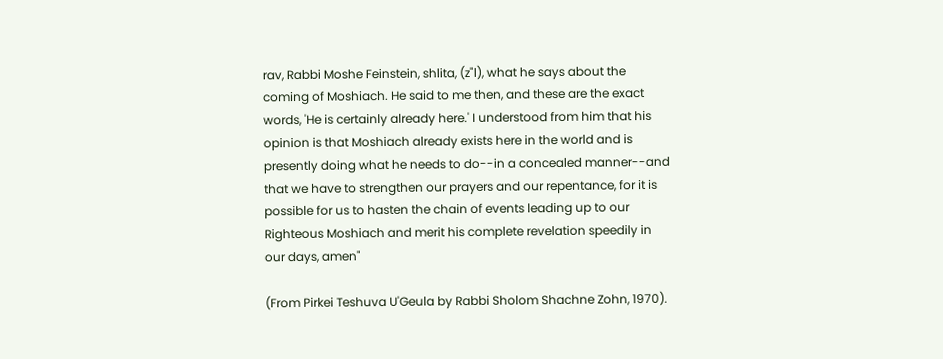rav, Rabbi Moshe Feinstein, shlita, (z"l), what he says about the coming of Moshiach. He said to me then, and these are the exact words, 'He is certainly already here.' I understood from him that his opinion is that Moshiach already exists here in the world and is presently doing what he needs to do--in a concealed manner--and that we have to strengthen our prayers and our repentance, for it is possible for us to hasten the chain of events leading up to our Righteous Moshiach and merit his complete revelation speedily in our days, amen"

(From Pirkei Teshuva U'Geula by Rabbi Sholom Shachne Zohn, 1970).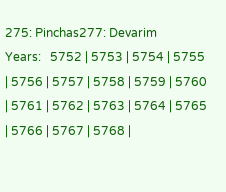275: Pinchas277: Devarim
Years:   5752 | 5753 | 5754 | 5755 | 5756 | 5757 | 5758 | 5759 | 5760 | 5761 | 5762 | 5763 | 5764 | 5765 | 5766 | 5767 | 5768 |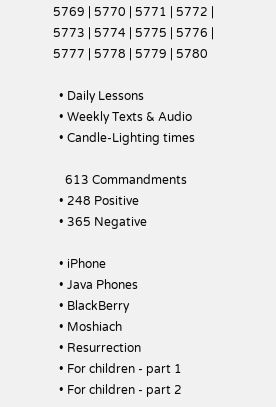5769 | 5770 | 5771 | 5772 | 5773 | 5774 | 5775 | 5776 | 5777 | 5778 | 5779 | 5780

  • Daily Lessons
  • Weekly Texts & Audio
  • Candle-Lighting times

    613 Commandments
  • 248 Positive
  • 365 Negative

  • iPhone
  • Java Phones
  • BlackBerry
  • Moshiach
  • Resurrection
  • For children - part 1
  • For children - part 2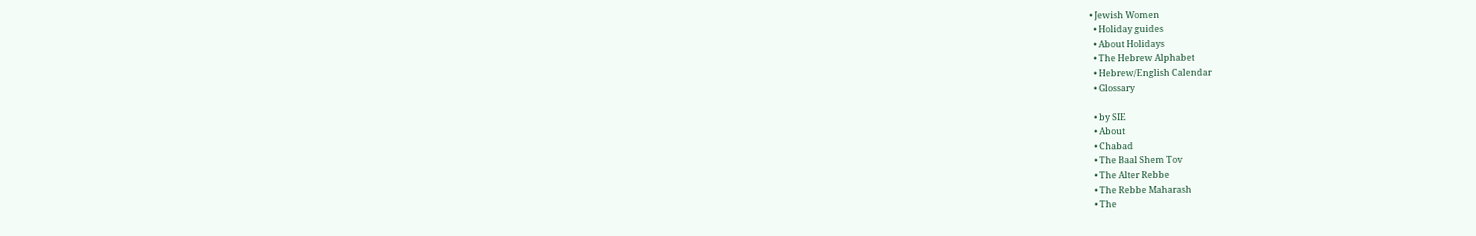• Jewish Women
  • Holiday guides
  • About Holidays
  • The Hebrew Alphabet
  • Hebrew/English Calendar
  • Glossary

  • by SIE
  • About
  • Chabad
  • The Baal Shem Tov
  • The Alter Rebbe
  • The Rebbe Maharash
  • The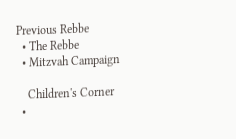Previous Rebbe
  • The Rebbe
  • Mitzvah Campaign

    Children's Corner
  •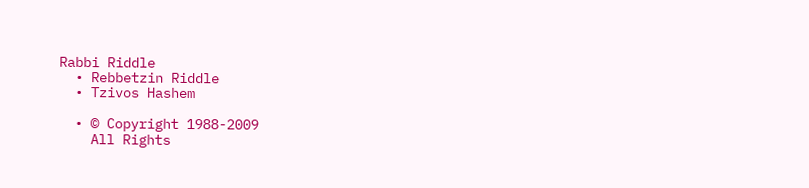Rabbi Riddle
  • Rebbetzin Riddle
  • Tzivos Hashem

  • © Copyright 1988-2009
    All Rights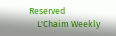Reserved
    L'Chaim Weekly